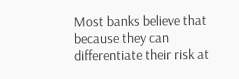Most banks believe that because they can differentiate their risk at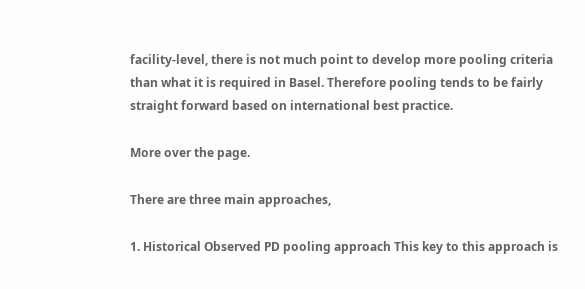facility-level, there is not much point to develop more pooling criteria than what it is required in Basel. Therefore pooling tends to be fairly straight forward based on international best practice.

More over the page.

There are three main approaches,

1. Historical Observed PD pooling approach This key to this approach is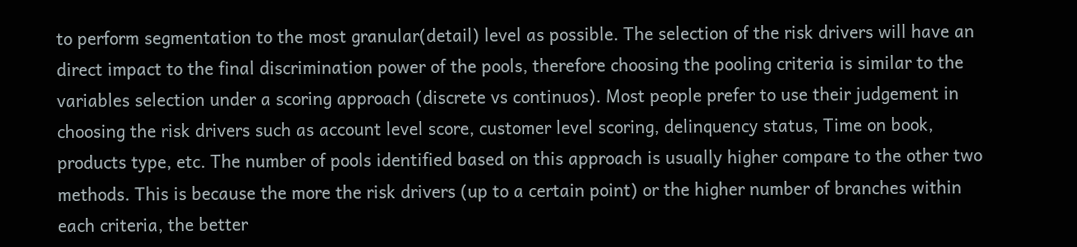to perform segmentation to the most granular(detail) level as possible. The selection of the risk drivers will have an direct impact to the final discrimination power of the pools, therefore choosing the pooling criteria is similar to the variables selection under a scoring approach (discrete vs continuos). Most people prefer to use their judgement in choosing the risk drivers such as account level score, customer level scoring, delinquency status, Time on book, products type, etc. The number of pools identified based on this approach is usually higher compare to the other two methods. This is because the more the risk drivers (up to a certain point) or the higher number of branches within each criteria, the better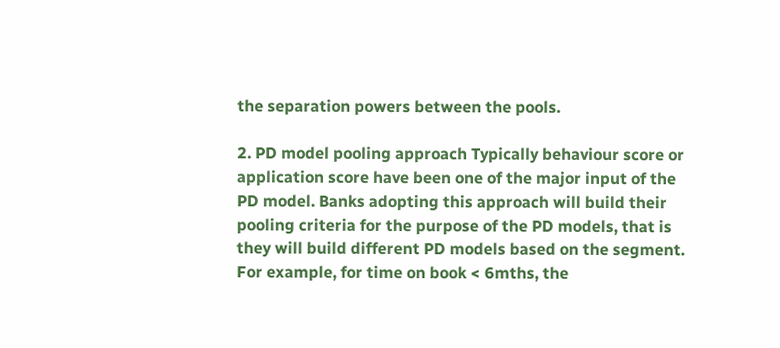the separation powers between the pools.

2. PD model pooling approach Typically behaviour score or application score have been one of the major input of the PD model. Banks adopting this approach will build their pooling criteria for the purpose of the PD models, that is they will build different PD models based on the segment. For example, for time on book < 6mths, the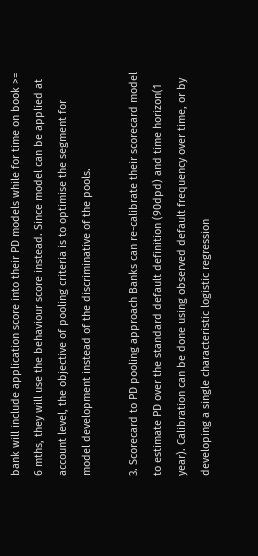bank will include application score into their PD models while for time on book >= 6 mths, they will use the behaviour score instead. Since model can be applied at account level, the objective of pooling criteria is to optimise the segment for model development instead of the discriminative of the pools.

3. Scorecard to PD pooling approach Banks can re-calibrate their scorecard model to estimate PD over the standard default definition (90dpd) and time horizon(1 year). Calibration can be done using observed default frequency over time, or by developing a single characteristic logistic regression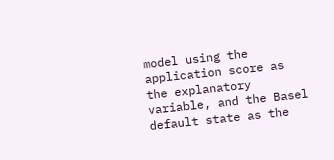model using the application score as the explanatory variable, and the Basel default state as the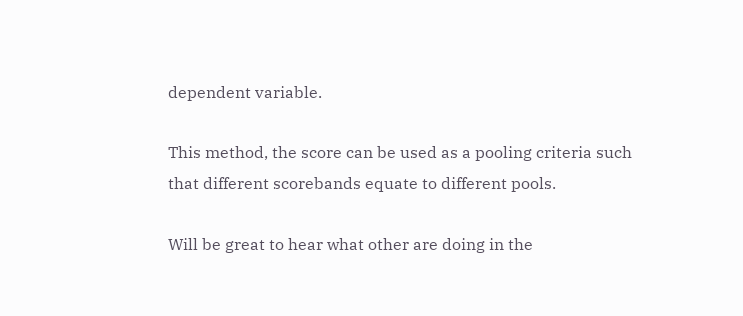dependent variable.

This method, the score can be used as a pooling criteria such that different scorebands equate to different pools.

Will be great to hear what other are doing in the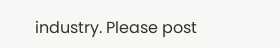industry. Please post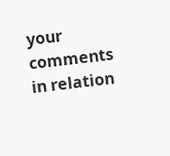your comments in relation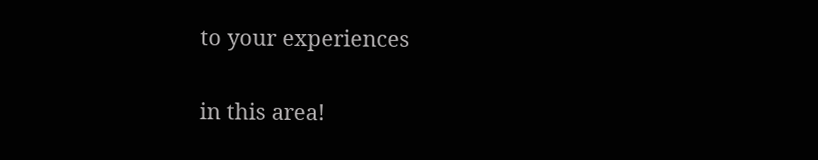to your experiences

in this area!